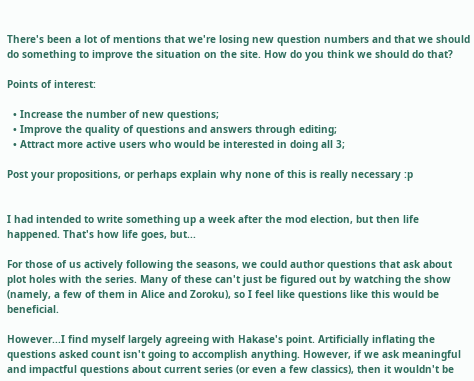There's been a lot of mentions that we're losing new question numbers and that we should do something to improve the situation on the site. How do you think we should do that?

Points of interest:

  • Increase the number of new questions;
  • Improve the quality of questions and answers through editing;
  • Attract more active users who would be interested in doing all 3;

Post your propositions, or perhaps explain why none of this is really necessary :p


I had intended to write something up a week after the mod election, but then life happened. That's how life goes, but...

For those of us actively following the seasons, we could author questions that ask about plot holes with the series. Many of these can't just be figured out by watching the show (namely, a few of them in Alice and Zoroku), so I feel like questions like this would be beneficial.

However...I find myself largely agreeing with Hakase's point. Artificially inflating the questions asked count isn't going to accomplish anything. However, if we ask meaningful and impactful questions about current series (or even a few classics), then it wouldn't be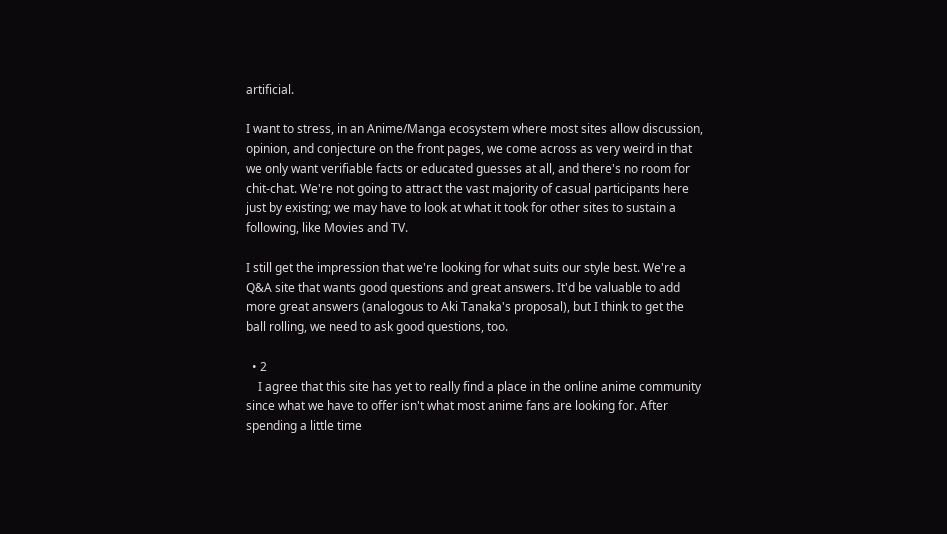artificial.

I want to stress, in an Anime/Manga ecosystem where most sites allow discussion, opinion, and conjecture on the front pages, we come across as very weird in that we only want verifiable facts or educated guesses at all, and there's no room for chit-chat. We're not going to attract the vast majority of casual participants here just by existing; we may have to look at what it took for other sites to sustain a following, like Movies and TV.

I still get the impression that we're looking for what suits our style best. We're a Q&A site that wants good questions and great answers. It'd be valuable to add more great answers (analogous to Aki Tanaka's proposal), but I think to get the ball rolling, we need to ask good questions, too.

  • 2
    I agree that this site has yet to really find a place in the online anime community since what we have to offer isn't what most anime fans are looking for. After spending a little time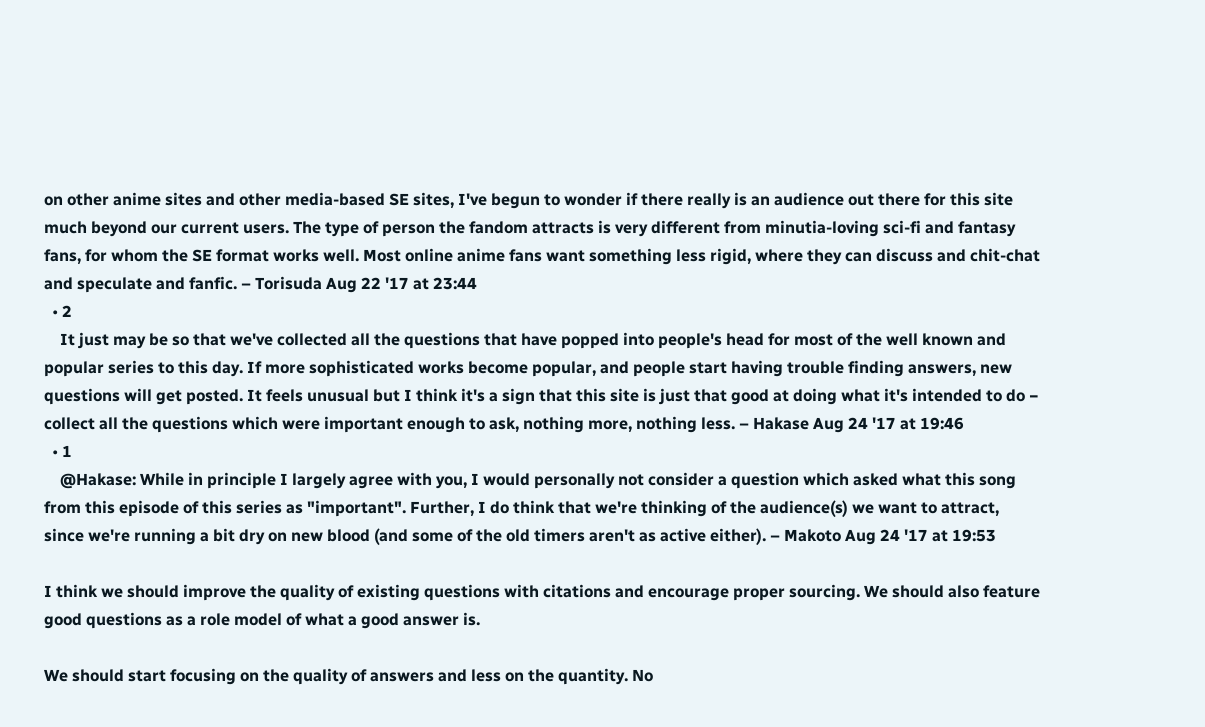on other anime sites and other media-based SE sites, I've begun to wonder if there really is an audience out there for this site much beyond our current users. The type of person the fandom attracts is very different from minutia-loving sci-fi and fantasy fans, for whom the SE format works well. Most online anime fans want something less rigid, where they can discuss and chit-chat and speculate and fanfic. – Torisuda Aug 22 '17 at 23:44
  • 2
    It just may be so that we've collected all the questions that have popped into people's head for most of the well known and popular series to this day. If more sophisticated works become popular, and people start having trouble finding answers, new questions will get posted. It feels unusual but I think it's a sign that this site is just that good at doing what it's intended to do − collect all the questions which were important enough to ask, nothing more, nothing less. – Hakase Aug 24 '17 at 19:46
  • 1
    @Hakase: While in principle I largely agree with you, I would personally not consider a question which asked what this song from this episode of this series as "important". Further, I do think that we're thinking of the audience(s) we want to attract, since we're running a bit dry on new blood (and some of the old timers aren't as active either). – Makoto Aug 24 '17 at 19:53

I think we should improve the quality of existing questions with citations and encourage proper sourcing. We should also feature good questions as a role model of what a good answer is.

We should start focusing on the quality of answers and less on the quantity. No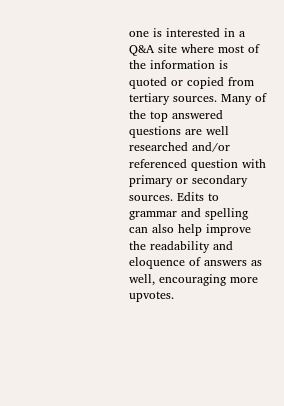one is interested in a Q&A site where most of the information is quoted or copied from tertiary sources. Many of the top answered questions are well researched and/or referenced question with primary or secondary sources. Edits to grammar and spelling can also help improve the readability and eloquence of answers as well, encouraging more upvotes.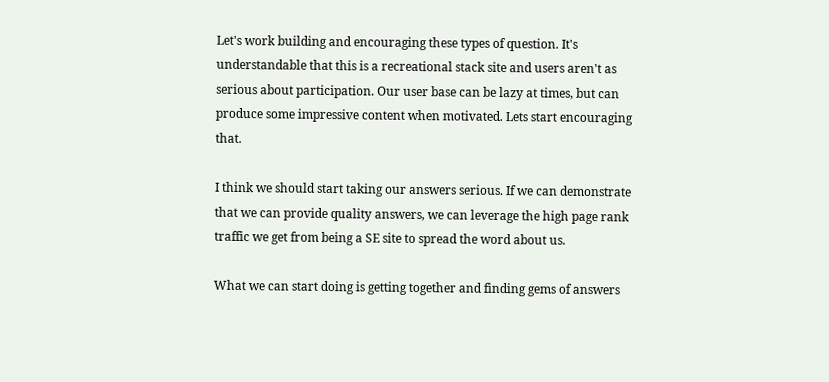Let's work building and encouraging these types of question. It's understandable that this is a recreational stack site and users aren't as serious about participation. Our user base can be lazy at times, but can produce some impressive content when motivated. Lets start encouraging that.

I think we should start taking our answers serious. If we can demonstrate that we can provide quality answers, we can leverage the high page rank traffic we get from being a SE site to spread the word about us.

What we can start doing is getting together and finding gems of answers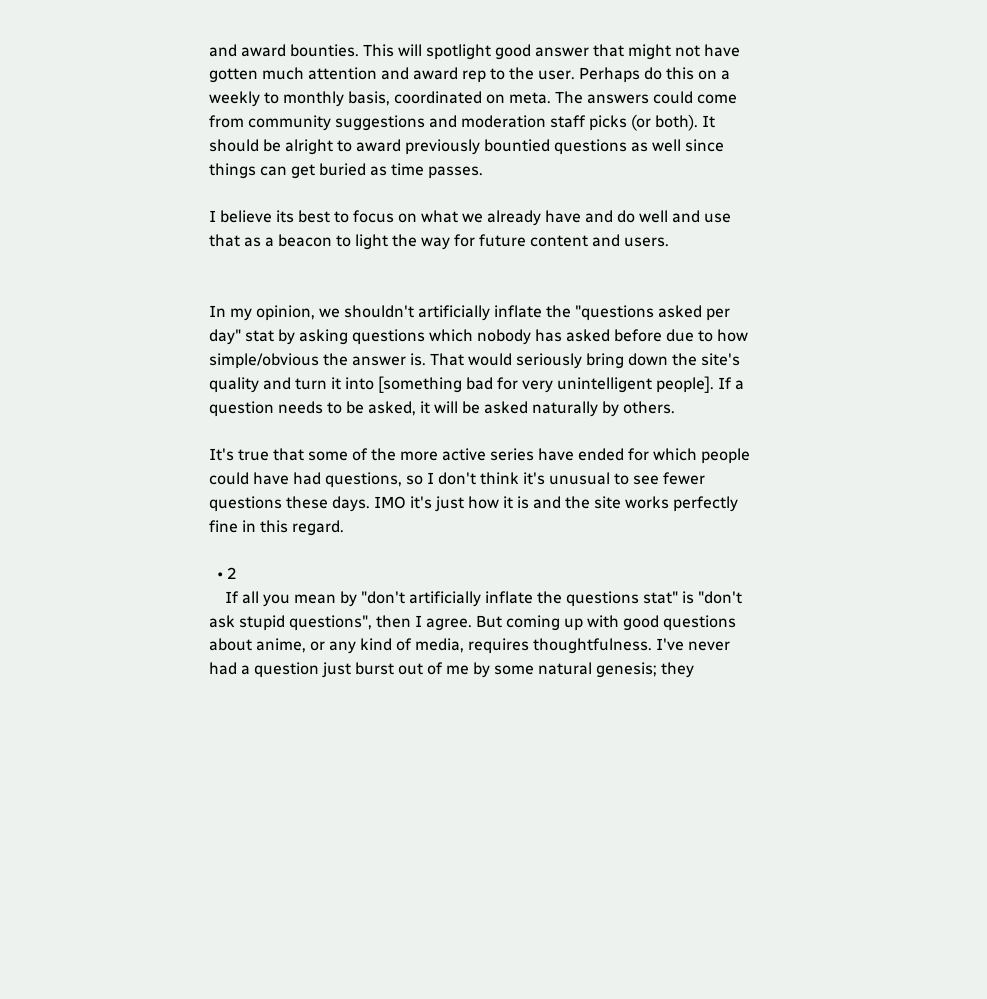and award bounties. This will spotlight good answer that might not have gotten much attention and award rep to the user. Perhaps do this on a weekly to monthly basis, coordinated on meta. The answers could come from community suggestions and moderation staff picks (or both). It should be alright to award previously bountied questions as well since things can get buried as time passes.

I believe its best to focus on what we already have and do well and use that as a beacon to light the way for future content and users.


In my opinion, we shouldn't artificially inflate the "questions asked per day" stat by asking questions which nobody has asked before due to how simple/obvious the answer is. That would seriously bring down the site's quality and turn it into [something bad for very unintelligent people]. If a question needs to be asked, it will be asked naturally by others.

It's true that some of the more active series have ended for which people could have had questions, so I don't think it's unusual to see fewer questions these days. IMO it's just how it is and the site works perfectly fine in this regard.

  • 2
    If all you mean by "don't artificially inflate the questions stat" is "don't ask stupid questions", then I agree. But coming up with good questions about anime, or any kind of media, requires thoughtfulness. I've never had a question just burst out of me by some natural genesis; they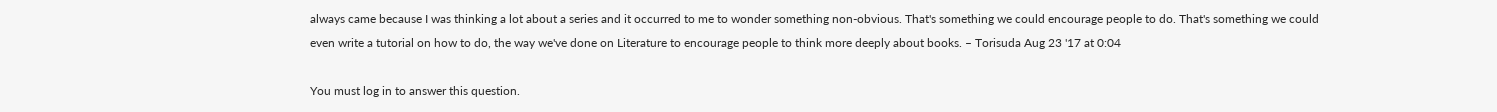always came because I was thinking a lot about a series and it occurred to me to wonder something non-obvious. That's something we could encourage people to do. That's something we could even write a tutorial on how to do, the way we've done on Literature to encourage people to think more deeply about books. – Torisuda Aug 23 '17 at 0:04

You must log in to answer this question.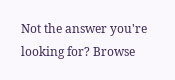Not the answer you're looking for? Browse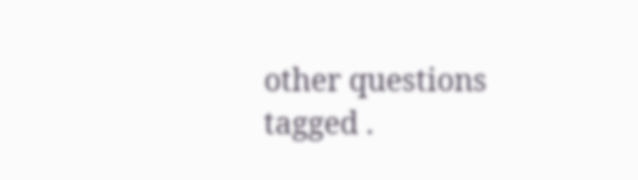other questions tagged .